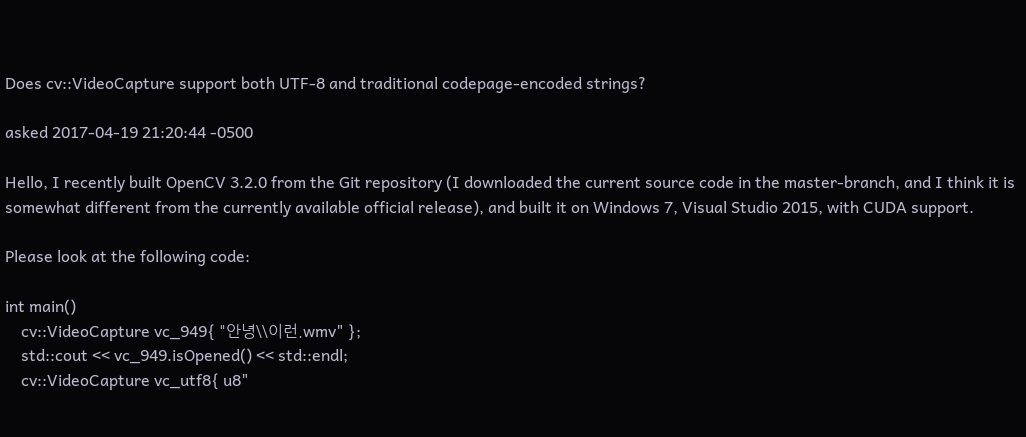Does cv::VideoCapture support both UTF-8 and traditional codepage-encoded strings?

asked 2017-04-19 21:20:44 -0500

Hello, I recently built OpenCV 3.2.0 from the Git repository (I downloaded the current source code in the master-branch, and I think it is somewhat different from the currently available official release), and built it on Windows 7, Visual Studio 2015, with CUDA support.

Please look at the following code:

int main()
    cv::VideoCapture vc_949{ "안녕\\이런.wmv" };
    std::cout << vc_949.isOpened() << std::endl;
    cv::VideoCapture vc_utf8{ u8"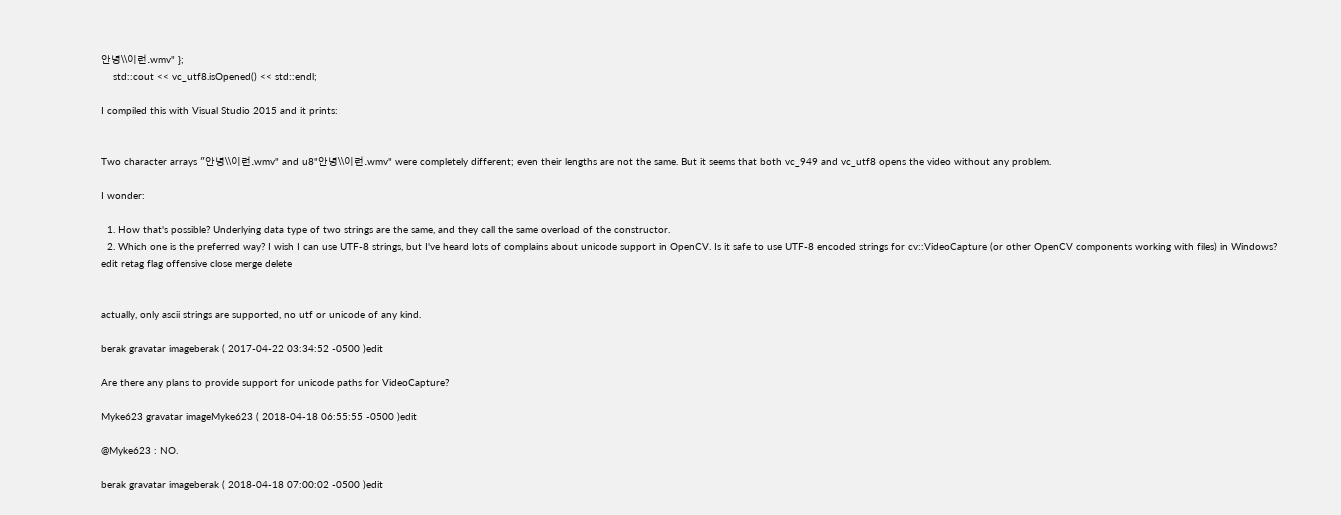안녕\\이런.wmv" };
    std::cout << vc_utf8.isOpened() << std::endl;

I compiled this with Visual Studio 2015 and it prints:


Two character arrays "안녕\\이런.wmv" and u8"안녕\\이런.wmv" were completely different; even their lengths are not the same. But it seems that both vc_949 and vc_utf8 opens the video without any problem.

I wonder:

  1. How that's possible? Underlying data type of two strings are the same, and they call the same overload of the constructor.
  2. Which one is the preferred way? I wish I can use UTF-8 strings, but I've heard lots of complains about unicode support in OpenCV. Is it safe to use UTF-8 encoded strings for cv::VideoCapture (or other OpenCV components working with files) in Windows?
edit retag flag offensive close merge delete


actually, only ascii strings are supported, no utf or unicode of any kind.

berak gravatar imageberak ( 2017-04-22 03:34:52 -0500 )edit

Are there any plans to provide support for unicode paths for VideoCapture?

Myke623 gravatar imageMyke623 ( 2018-04-18 06:55:55 -0500 )edit

@Myke623 : NO.

berak gravatar imageberak ( 2018-04-18 07:00:02 -0500 )edit